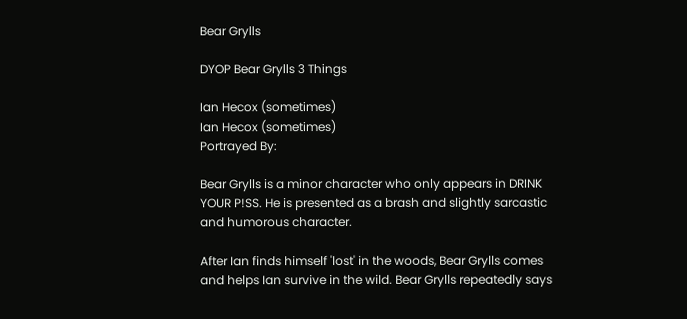Bear Grylls

DYOP Bear Grylls 3 Things

Ian Hecox (sometimes)
Ian Hecox (sometimes)
Portrayed By:

Bear Grylls is a minor character who only appears in DRINK YOUR P!SS. He is presented as a brash and slightly sarcastic and humorous character.

After Ian finds himself 'lost' in the woods, Bear Grylls comes and helps Ian survive in the wild. Bear Grylls repeatedly says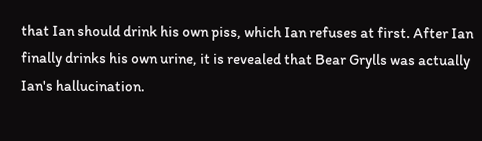that Ian should drink his own piss, which Ian refuses at first. After Ian finally drinks his own urine, it is revealed that Bear Grylls was actually Ian's hallucination.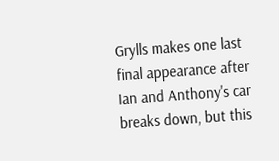Grylls makes one last final appearance after Ian and Anthony's car breaks down, but this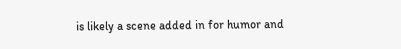is likely a scene added in for humor and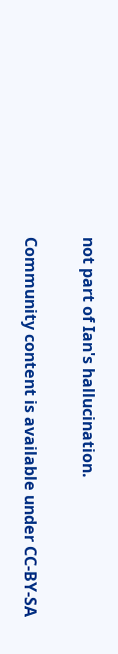not part of Ian's hallucination.

Community content is available under CC-BY-SA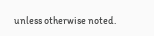unless otherwise noted.